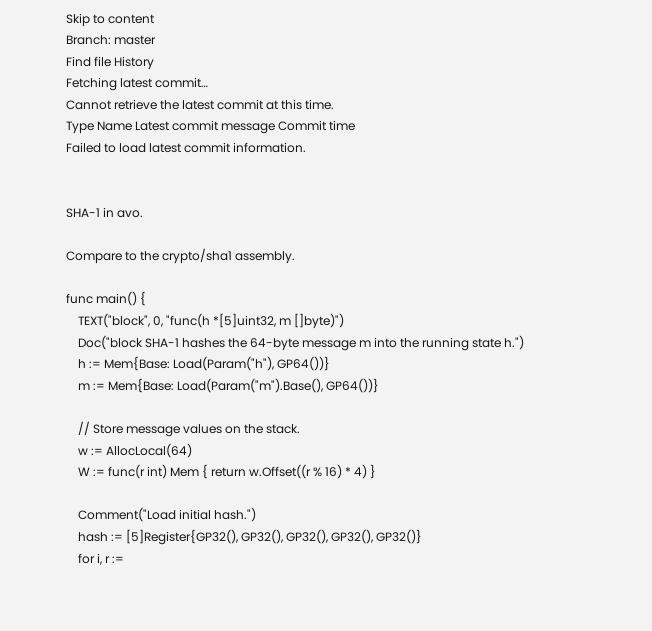Skip to content
Branch: master
Find file History
Fetching latest commit…
Cannot retrieve the latest commit at this time.
Type Name Latest commit message Commit time
Failed to load latest commit information.


SHA-1 in avo.

Compare to the crypto/sha1 assembly.

func main() {
    TEXT("block", 0, "func(h *[5]uint32, m []byte)")
    Doc("block SHA-1 hashes the 64-byte message m into the running state h.")
    h := Mem{Base: Load(Param("h"), GP64())}
    m := Mem{Base: Load(Param("m").Base(), GP64())}

    // Store message values on the stack.
    w := AllocLocal(64)
    W := func(r int) Mem { return w.Offset((r % 16) * 4) }

    Comment("Load initial hash.")
    hash := [5]Register{GP32(), GP32(), GP32(), GP32(), GP32()}
    for i, r :=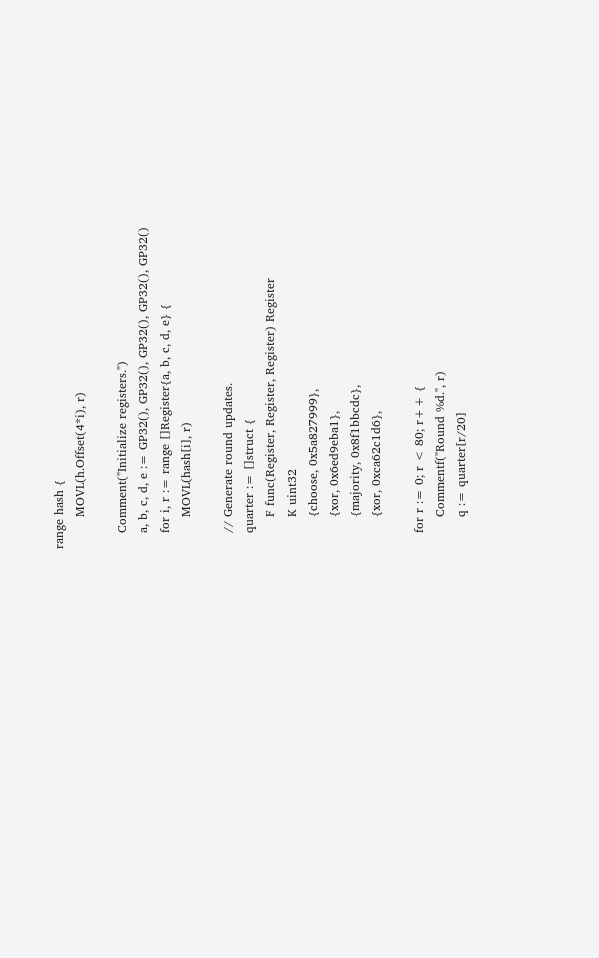range hash {
        MOVL(h.Offset(4*i), r)

    Comment("Initialize registers.")
    a, b, c, d, e := GP32(), GP32(), GP32(), GP32(), GP32()
    for i, r := range []Register{a, b, c, d, e} {
        MOVL(hash[i], r)

    // Generate round updates.
    quarter := []struct {
        F func(Register, Register, Register) Register
        K uint32
        {choose, 0x5a827999},
        {xor, 0x6ed9eba1},
        {majority, 0x8f1bbcdc},
        {xor, 0xca62c1d6},

    for r := 0; r < 80; r++ {
        Commentf("Round %d.", r)
        q := quarter[r/20]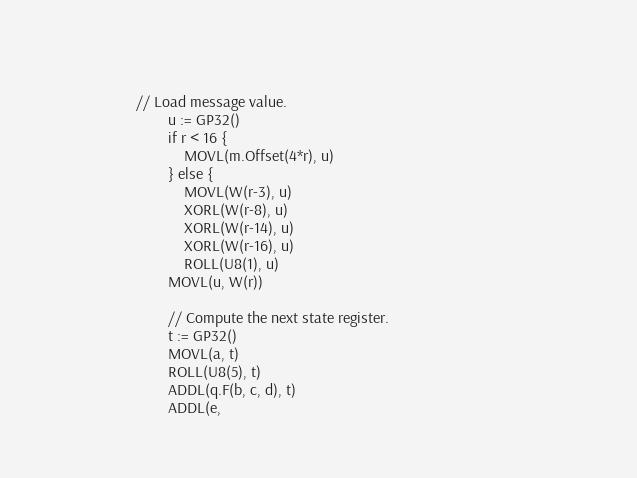// Load message value.
        u := GP32()
        if r < 16 {
            MOVL(m.Offset(4*r), u)
        } else {
            MOVL(W(r-3), u)
            XORL(W(r-8), u)
            XORL(W(r-14), u)
            XORL(W(r-16), u)
            ROLL(U8(1), u)
        MOVL(u, W(r))

        // Compute the next state register.
        t := GP32()
        MOVL(a, t)
        ROLL(U8(5), t)
        ADDL(q.F(b, c, d), t)
        ADDL(e,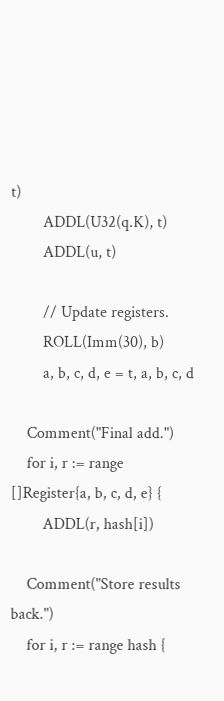t)
        ADDL(U32(q.K), t)
        ADDL(u, t)

        // Update registers.
        ROLL(Imm(30), b)
        a, b, c, d, e = t, a, b, c, d

    Comment("Final add.")
    for i, r := range []Register{a, b, c, d, e} {
        ADDL(r, hash[i])

    Comment("Store results back.")
    for i, r := range hash {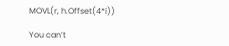MOVL(r, h.Offset(4*i))

You can’t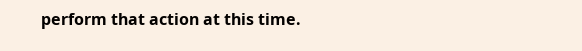perform that action at this time.